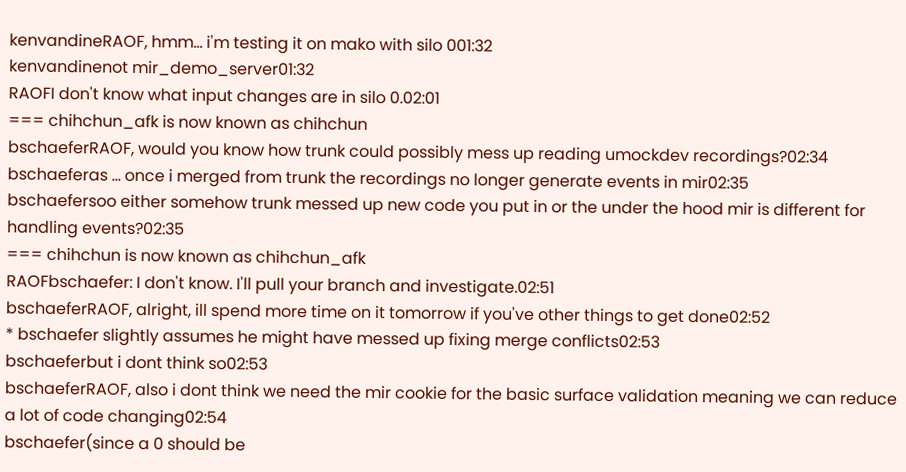kenvandineRAOF, hmm... i'm testing it on mako with silo 001:32
kenvandinenot mir_demo_server01:32
RAOFI don't know what input changes are in silo 0.02:01
=== chihchun_afk is now known as chihchun
bschaeferRAOF, would you know how trunk could possibly mess up reading umockdev recordings?02:34
bschaeferas ... once i merged from trunk the recordings no longer generate events in mir02:35
bschaefersoo either somehow trunk messed up new code you put in or the under the hood mir is different for handling events?02:35
=== chihchun is now known as chihchun_afk
RAOFbschaefer: I don't know. I'll pull your branch and investigate.02:51
bschaeferRAOF, alright, ill spend more time on it tomorrow if you've other things to get done02:52
* bschaefer slightly assumes he might have messed up fixing merge conflicts02:53
bschaeferbut i dont think so02:53
bschaeferRAOF, also i dont think we need the mir cookie for the basic surface validation meaning we can reduce a lot of code changing02:54
bschaefer(since a 0 should be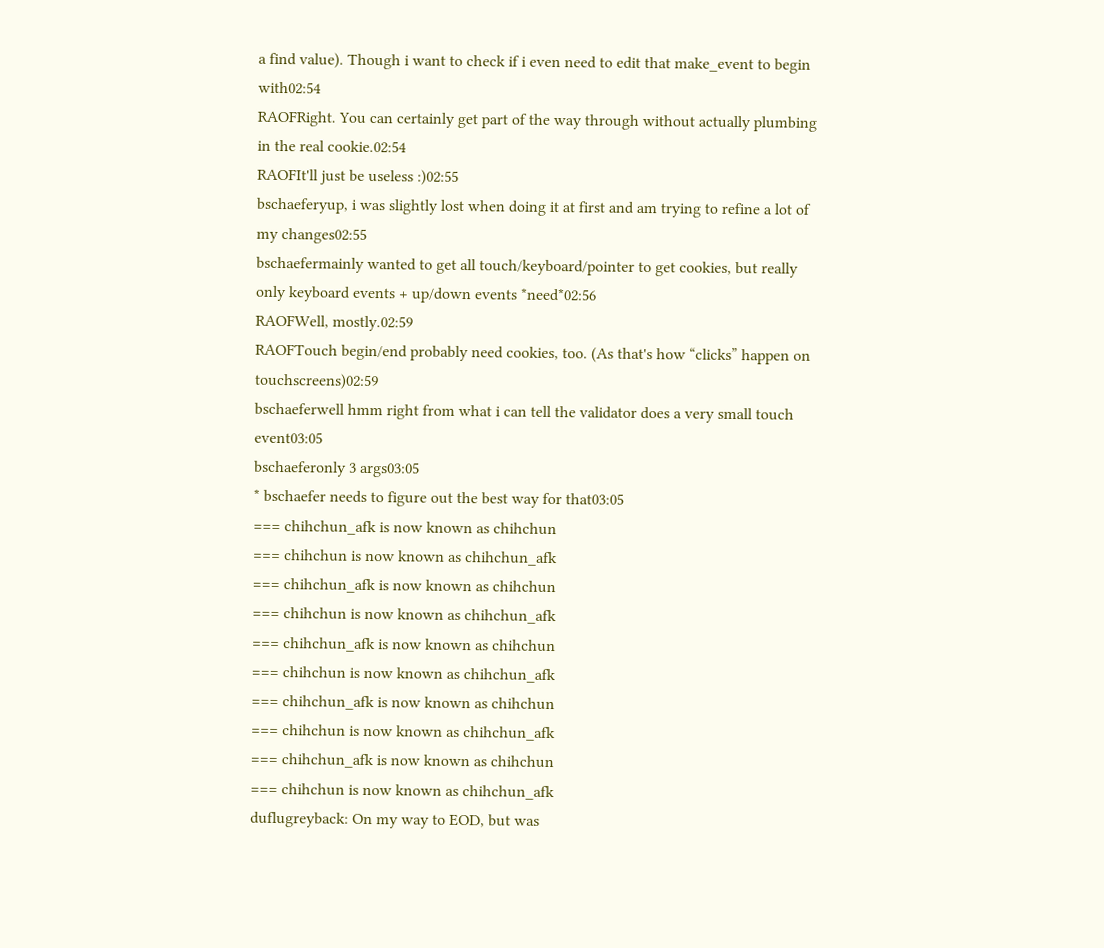a find value). Though i want to check if i even need to edit that make_event to begin with02:54
RAOFRight. You can certainly get part of the way through without actually plumbing in the real cookie.02:54
RAOFIt'll just be useless :)02:55
bschaeferyup, i was slightly lost when doing it at first and am trying to refine a lot of my changes02:55
bschaefermainly wanted to get all touch/keyboard/pointer to get cookies, but really only keyboard events + up/down events *need*02:56
RAOFWell, mostly.02:59
RAOFTouch begin/end probably need cookies, too. (As that's how “clicks” happen on touchscreens)02:59
bschaeferwell hmm right from what i can tell the validator does a very small touch event03:05
bschaeferonly 3 args03:05
* bschaefer needs to figure out the best way for that03:05
=== chihchun_afk is now known as chihchun
=== chihchun is now known as chihchun_afk
=== chihchun_afk is now known as chihchun
=== chihchun is now known as chihchun_afk
=== chihchun_afk is now known as chihchun
=== chihchun is now known as chihchun_afk
=== chihchun_afk is now known as chihchun
=== chihchun is now known as chihchun_afk
=== chihchun_afk is now known as chihchun
=== chihchun is now known as chihchun_afk
duflugreyback: On my way to EOD, but was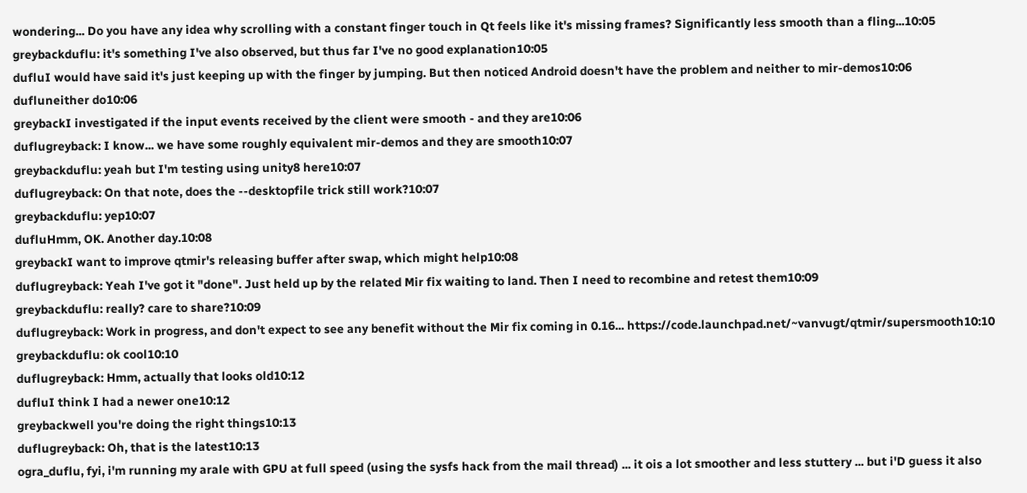wondering... Do you have any idea why scrolling with a constant finger touch in Qt feels like it's missing frames? Significantly less smooth than a fling...10:05
greybackduflu: it's something I've also observed, but thus far I've no good explanation10:05
dufluI would have said it's just keeping up with the finger by jumping. But then noticed Android doesn't have the problem and neither to mir-demos10:06
dufluneither do10:06
greybackI investigated if the input events received by the client were smooth - and they are10:06
duflugreyback: I know... we have some roughly equivalent mir-demos and they are smooth10:07
greybackduflu: yeah but I'm testing using unity8 here10:07
duflugreyback: On that note, does the --desktopfile trick still work?10:07
greybackduflu: yep10:07
dufluHmm, OK. Another day.10:08
greybackI want to improve qtmir's releasing buffer after swap, which might help10:08
duflugreyback: Yeah I've got it "done". Just held up by the related Mir fix waiting to land. Then I need to recombine and retest them10:09
greybackduflu: really? care to share?10:09
duflugreyback: Work in progress, and don't expect to see any benefit without the Mir fix coming in 0.16... https://code.launchpad.net/~vanvugt/qtmir/supersmooth10:10
greybackduflu: ok cool10:10
duflugreyback: Hmm, actually that looks old10:12
dufluI think I had a newer one10:12
greybackwell you're doing the right things10:13
duflugreyback: Oh, that is the latest10:13
ogra_duflu, fyi, i'm running my arale with GPU at full speed (using the sysfs hack from the mail thread) ... it ois a lot smoother and less stuttery ... but i'D guess it also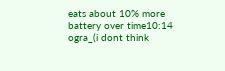eats about 10% more battery over time10:14
ogra_(i dont think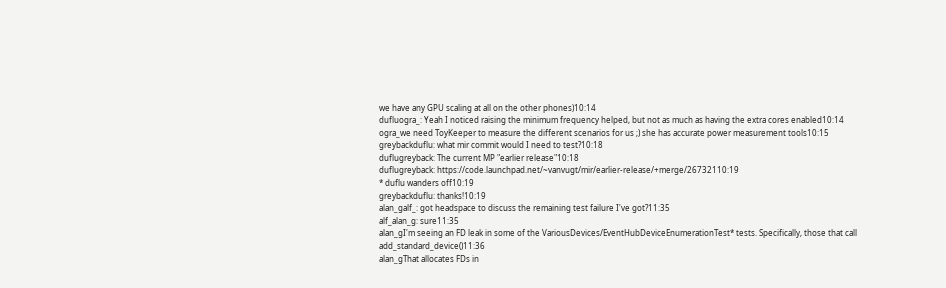we have any GPU scaling at all on the other phones)10:14
dufluogra_: Yeah I noticed raising the minimum frequency helped, but not as much as having the extra cores enabled10:14
ogra_we need ToyKeeper to measure the different scenarios for us ;) she has accurate power measurement tools10:15
greybackduflu: what mir commit would I need to test?10:18
duflugreyback: The current MP "earlier release"10:18
duflugreyback: https://code.launchpad.net/~vanvugt/mir/earlier-release/+merge/26732110:19
* duflu wanders off10:19
greybackduflu: thanks!10:19
alan_galf_: got headspace to discuss the remaining test failure I've got?11:35
alf_alan_g: sure11:35
alan_gI'm seeing an FD leak in some of the VariousDevices/EventHubDeviceEnumerationTest* tests. Specifically, those that call add_standard_device()11:36
alan_gThat allocates FDs in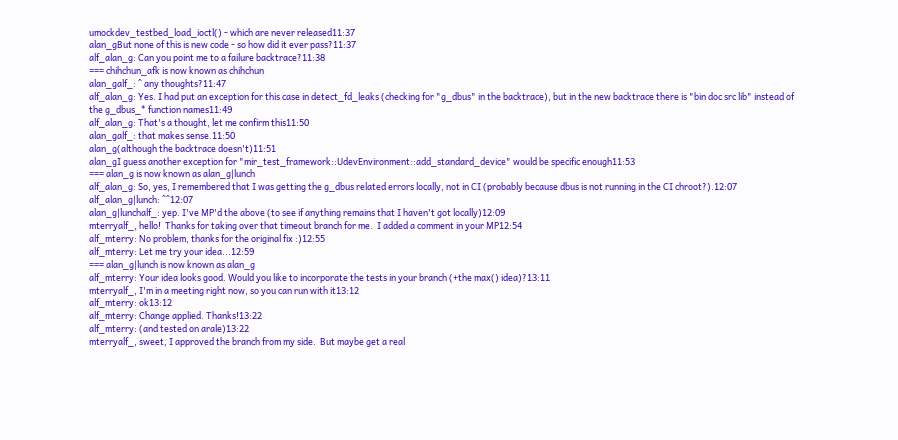umockdev_testbed_load_ioctl() - which are never released11:37
alan_gBut none of this is new code - so how did it ever pass?11:37
alf_alan_g: Can you point me to a failure backtrace?11:38
=== chihchun_afk is now known as chihchun
alan_galf_: ^ any thoughts?11:47
alf_alan_g: Yes. I had put an exception for this case in detect_fd_leaks (checking for "g_dbus" in the backtrace), but in the new backtrace there is "bin doc src lib" instead of the g_dbus_* function names11:49
alf_alan_g: That's a thought, let me confirm this11:50
alan_galf_: that makes sense.11:50
alan_g(although the backtrace doesn't)11:51
alan_gI guess another exception for "mir_test_framework::UdevEnvironment::add_standard_device" would be specific enough11:53
=== alan_g is now known as alan_g|lunch
alf_alan_g: So, yes, I remembered that I was getting the g_dbus related errors locally, not in CI (probably because dbus is not running in the CI chroot?).12:07
alf_alan_g|lunch: ^^12:07
alan_g|lunchalf_: yep. I've MP'd the above (to see if anything remains that I haven't got locally)12:09
mterryalf_, hello!  Thanks for taking over that timeout branch for me.  I added a comment in your MP12:54
alf_mterry: No problem, thanks for the original fix :)12:55
alf_mterry: Let me try your idea...12:59
=== alan_g|lunch is now known as alan_g
alf_mterry: Your idea looks good. Would you like to incorporate the tests in your branch (+the max() idea)?13:11
mterryalf_, I'm in a meeting right now, so you can run with it13:12
alf_mterry: ok13:12
alf_mterry: Change applied. Thanks!13:22
alf_mterry: (and tested on arale)13:22
mterryalf_, sweet, I approved the branch from my side.  But maybe get a real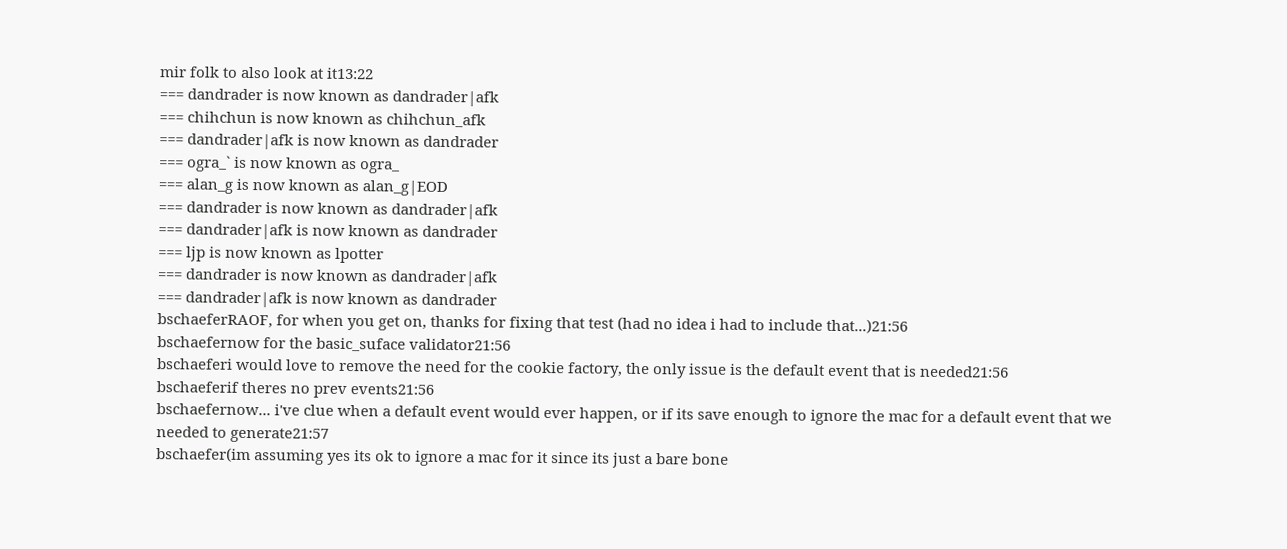mir folk to also look at it13:22
=== dandrader is now known as dandrader|afk
=== chihchun is now known as chihchun_afk
=== dandrader|afk is now known as dandrader
=== ogra_` is now known as ogra_
=== alan_g is now known as alan_g|EOD
=== dandrader is now known as dandrader|afk
=== dandrader|afk is now known as dandrader
=== ljp is now known as lpotter
=== dandrader is now known as dandrader|afk
=== dandrader|afk is now known as dandrader
bschaeferRAOF, for when you get on, thanks for fixing that test (had no idea i had to include that...)21:56
bschaefernow for the basic_suface validator21:56
bschaeferi would love to remove the need for the cookie factory, the only issue is the default event that is needed21:56
bschaeferif theres no prev events21:56
bschaefernow... i've clue when a default event would ever happen, or if its save enough to ignore the mac for a default event that we needed to generate21:57
bschaefer(im assuming yes its ok to ignore a mac for it since its just a bare bone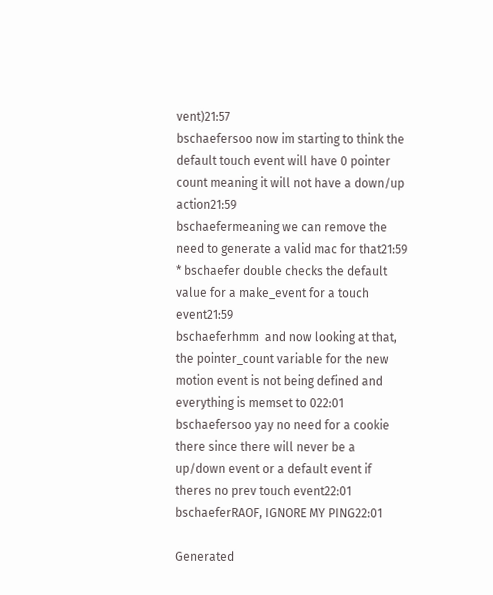vent)21:57
bschaefersoo now im starting to think the default touch event will have 0 pointer count meaning it will not have a down/up action21:59
bschaefermeaning we can remove the need to generate a valid mac for that21:59
* bschaefer double checks the default value for a make_event for a touch event21:59
bschaeferhmm  and now looking at that, the pointer_count variable for the new motion event is not being defined and everything is memset to 022:01
bschaefersoo yay no need for a cookie there since there will never be a up/down event or a default event if theres no prev touch event22:01
bschaeferRAOF, IGNORE MY PING22:01

Generated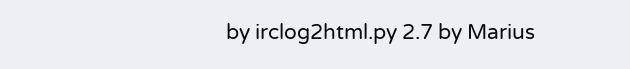by irclog2html.py 2.7 by Marius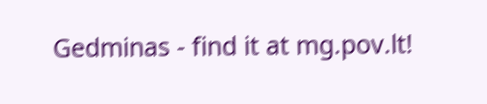Gedminas - find it at mg.pov.lt!